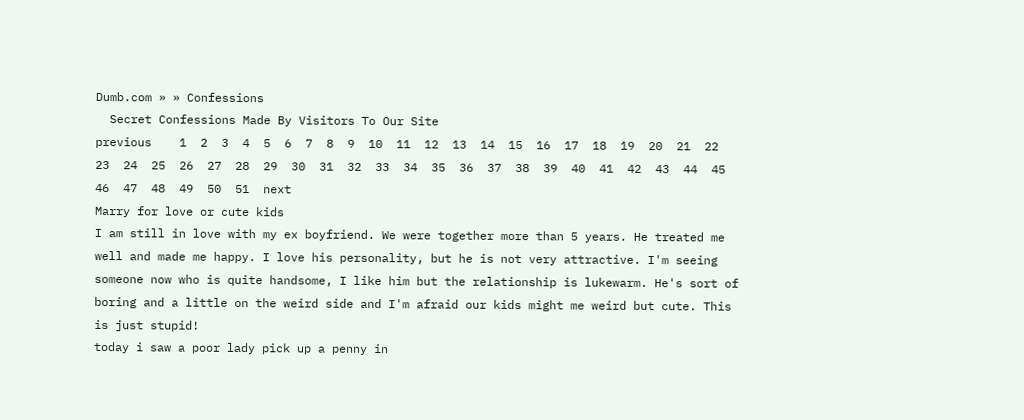Dumb.com » » Confessions
  Secret Confessions Made By Visitors To Our Site
previous    1  2  3  4  5  6  7  8  9  10  11  12  13  14  15  16  17  18  19  20  21  22  23  24  25  26  27  28  29  30  31  32  33  34  35  36  37  38  39  40  41  42  43  44  45  46  47  48  49  50  51  next
Marry for love or cute kids
I am still in love with my ex boyfriend. We were together more than 5 years. He treated me well and made me happy. I love his personality, but he is not very attractive. I'm seeing someone now who is quite handsome, I like him but the relationship is lukewarm. He's sort of boring and a little on the weird side and I'm afraid our kids might me weird but cute. This is just stupid!
today i saw a poor lady pick up a penny in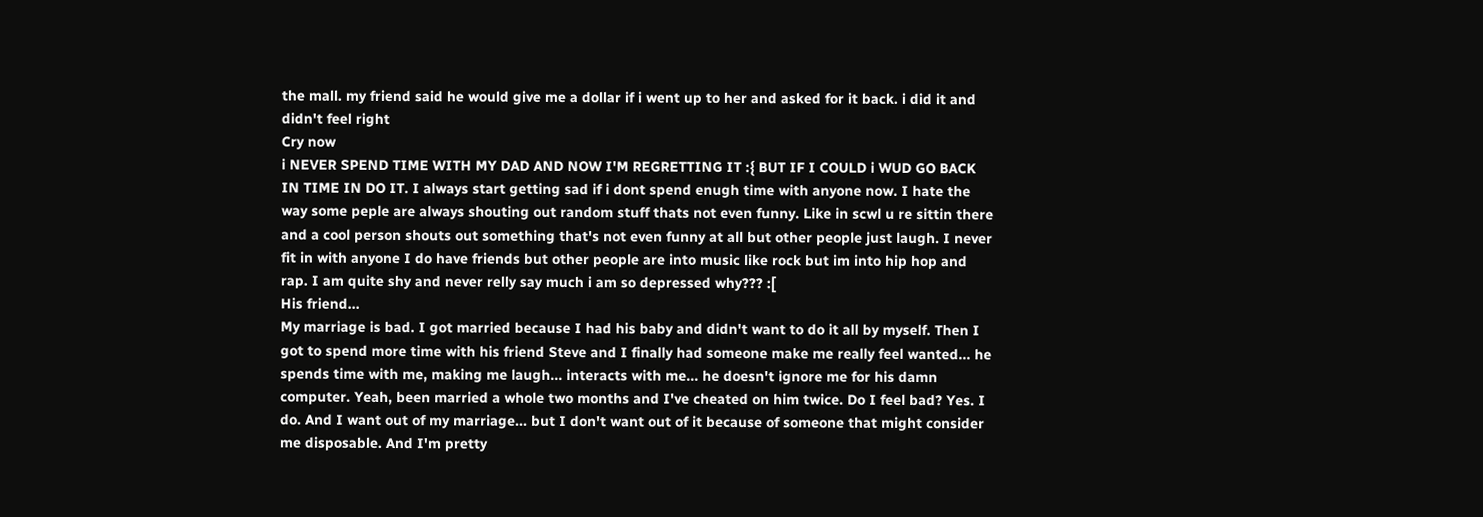the mall. my friend said he would give me a dollar if i went up to her and asked for it back. i did it and didn't feel right
Cry now
i NEVER SPEND TIME WITH MY DAD AND NOW I'M REGRETTING IT :{ BUT IF I COULD i WUD GO BACK IN TIME IN DO IT. I always start getting sad if i dont spend enugh time with anyone now. I hate the way some peple are always shouting out random stuff thats not even funny. Like in scwl u re sittin there and a cool person shouts out something that's not even funny at all but other people just laugh. I never fit in with anyone I do have friends but other people are into music like rock but im into hip hop and rap. I am quite shy and never relly say much i am so depressed why??? :[
His friend...
My marriage is bad. I got married because I had his baby and didn't want to do it all by myself. Then I got to spend more time with his friend Steve and I finally had someone make me really feel wanted... he spends time with me, making me laugh... interacts with me... he doesn't ignore me for his damn computer. Yeah, been married a whole two months and I've cheated on him twice. Do I feel bad? Yes. I do. And I want out of my marriage... but I don't want out of it because of someone that might consider me disposable. And I'm pretty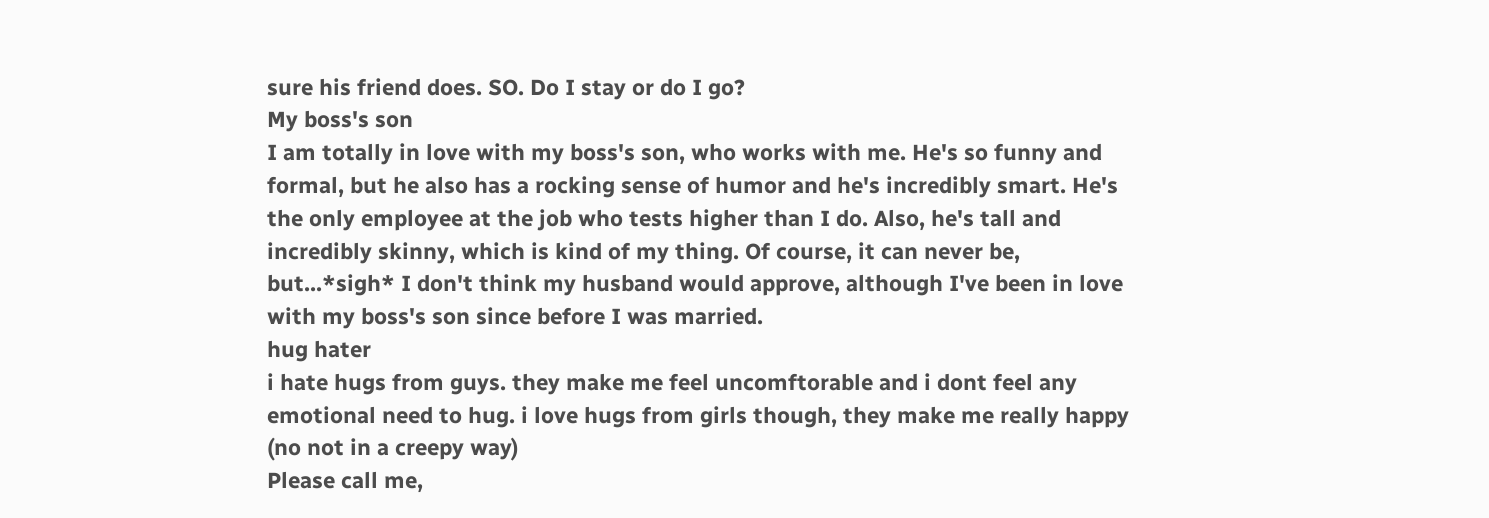sure his friend does. SO. Do I stay or do I go?
My boss's son
I am totally in love with my boss's son, who works with me. He's so funny and formal, but he also has a rocking sense of humor and he's incredibly smart. He's the only employee at the job who tests higher than I do. Also, he's tall and incredibly skinny, which is kind of my thing. Of course, it can never be, but...*sigh* I don't think my husband would approve, although I've been in love with my boss's son since before I was married.
hug hater
i hate hugs from guys. they make me feel uncomftorable and i dont feel any emotional need to hug. i love hugs from girls though, they make me really happy (no not in a creepy way)
Please call me,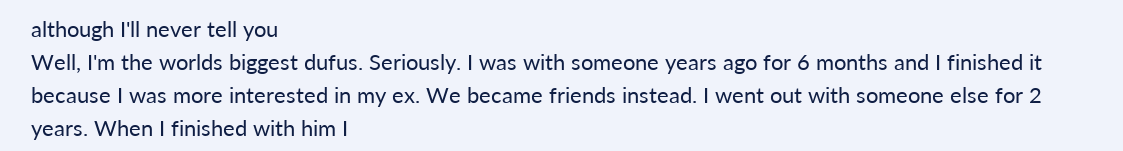although I'll never tell you
Well, I'm the worlds biggest dufus. Seriously. I was with someone years ago for 6 months and I finished it because I was more interested in my ex. We became friends instead. I went out with someone else for 2 years. When I finished with him I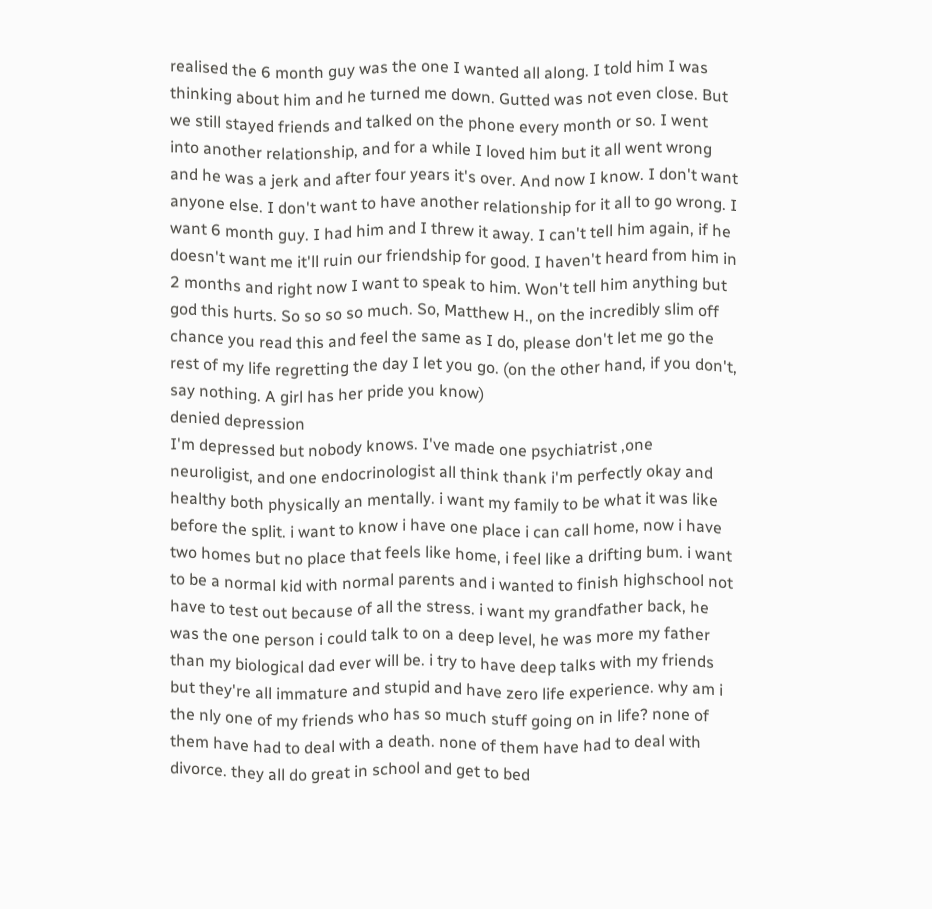realised the 6 month guy was the one I wanted all along. I told him I was thinking about him and he turned me down. Gutted was not even close. But we still stayed friends and talked on the phone every month or so. I went into another relationship, and for a while I loved him but it all went wrong and he was a jerk and after four years it's over. And now I know. I don't want anyone else. I don't want to have another relationship for it all to go wrong. I want 6 month guy. I had him and I threw it away. I can't tell him again, if he doesn't want me it'll ruin our friendship for good. I haven't heard from him in 2 months and right now I want to speak to him. Won't tell him anything but god this hurts. So so so so much. So, Matthew H., on the incredibly slim off chance you read this and feel the same as I do, please don't let me go the rest of my life regretting the day I let you go. (on the other hand, if you don't, say nothing. A girl has her pride you know)
denied depression
I'm depressed but nobody knows. I've made one psychiatrist ,one neuroligist, and one endocrinologist all think thank i'm perfectly okay and healthy both physically an mentally. i want my family to be what it was like before the split. i want to know i have one place i can call home, now i have two homes but no place that feels like home, i feel like a drifting bum. i want to be a normal kid with normal parents and i wanted to finish highschool not have to test out because of all the stress. i want my grandfather back, he was the one person i could talk to on a deep level, he was more my father than my biological dad ever will be. i try to have deep talks with my friends but they're all immature and stupid and have zero life experience. why am i the nly one of my friends who has so much stuff going on in life? none of them have had to deal with a death. none of them have had to deal with divorce. they all do great in school and get to bed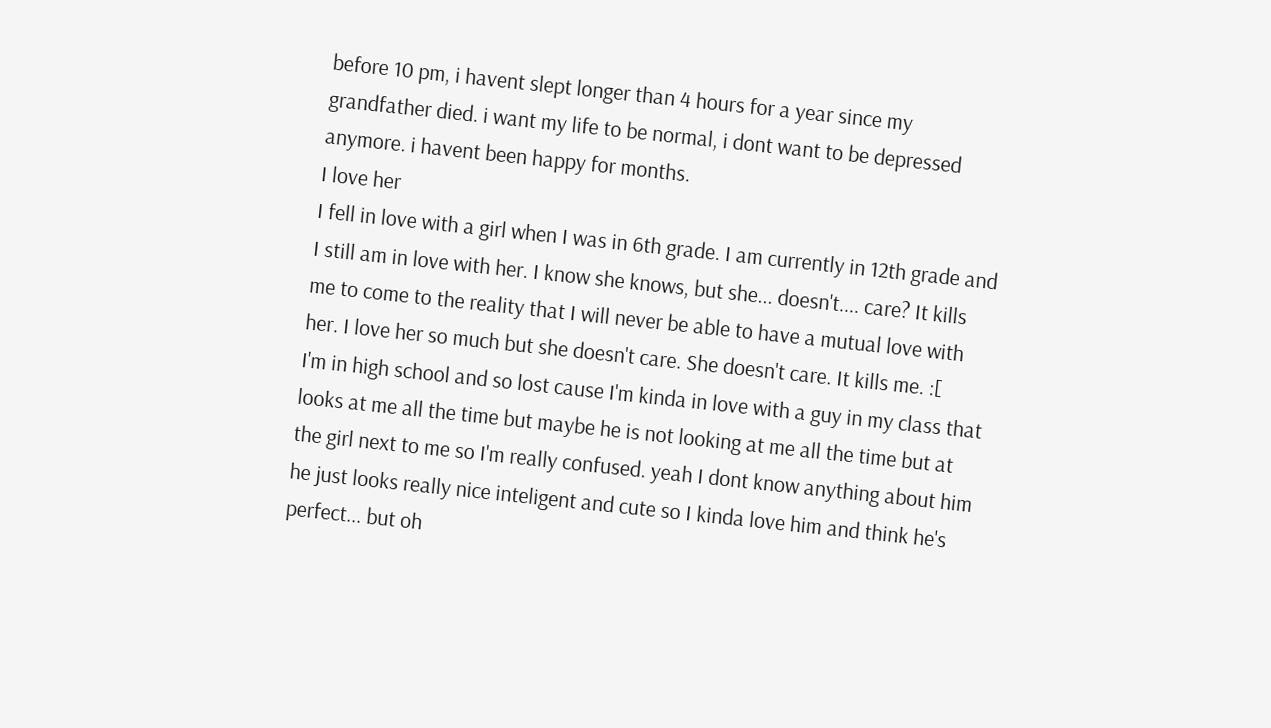before 10 pm, i havent slept longer than 4 hours for a year since my grandfather died. i want my life to be normal, i dont want to be depressed anymore. i havent been happy for months.
I love her
I fell in love with a girl when I was in 6th grade. I am currently in 12th grade and I still am in love with her. I know she knows, but she... doesn't.... care? It kills me to come to the reality that I will never be able to have a mutual love with her. I love her so much but she doesn't care. She doesn't care. It kills me. :[
I'm in high school and so lost cause I'm kinda in love with a guy in my class that looks at me all the time but maybe he is not looking at me all the time but at the girl next to me so I'm really confused. yeah I dont know anything about him he just looks really nice inteligent and cute so I kinda love him and think he's perfect... but oh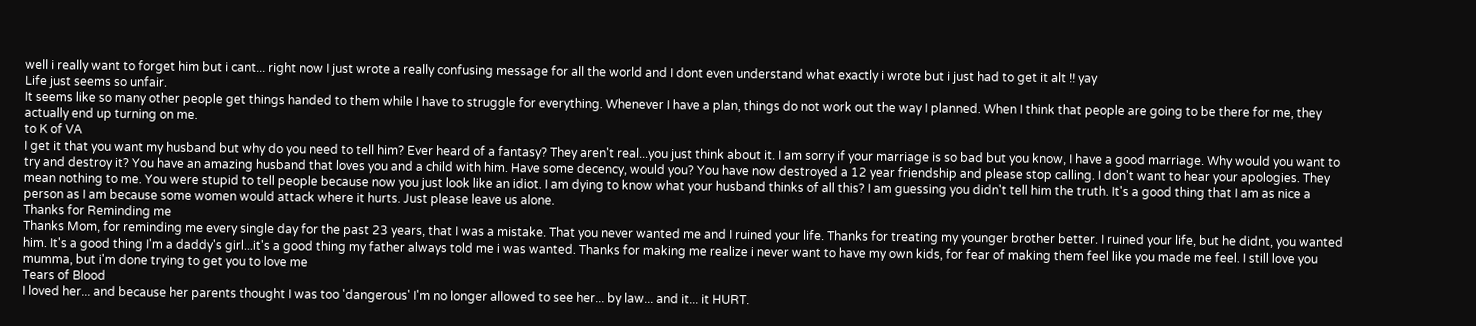well i really want to forget him but i cant... right now I just wrote a really confusing message for all the world and I dont even understand what exactly i wrote but i just had to get it alt !! yay
Life just seems so unfair.
It seems like so many other people get things handed to them while I have to struggle for everything. Whenever I have a plan, things do not work out the way I planned. When I think that people are going to be there for me, they actually end up turning on me.
to K of VA
I get it that you want my husband but why do you need to tell him? Ever heard of a fantasy? They aren't real...you just think about it. I am sorry if your marriage is so bad but you know, I have a good marriage. Why would you want to try and destroy it? You have an amazing husband that loves you and a child with him. Have some decency, would you? You have now destroyed a 12 year friendship and please stop calling. I don't want to hear your apologies. They mean nothing to me. You were stupid to tell people because now you just look like an idiot. I am dying to know what your husband thinks of all this? I am guessing you didn't tell him the truth. It's a good thing that I am as nice a person as I am because some women would attack where it hurts. Just please leave us alone.
Thanks for Reminding me
Thanks Mom, for reminding me every single day for the past 23 years, that I was a mistake. That you never wanted me and I ruined your life. Thanks for treating my younger brother better. I ruined your life, but he didnt, you wanted him. It's a good thing I'm a daddy's girl...it's a good thing my father always told me i was wanted. Thanks for making me realize i never want to have my own kids, for fear of making them feel like you made me feel. I still love you mumma, but i'm done trying to get you to love me
Tears of Blood
I loved her... and because her parents thought I was too 'dangerous' I'm no longer allowed to see her... by law... and it... it HURT.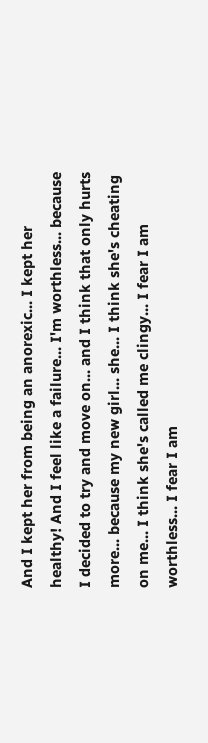And I kept her from being an anorexic... I kept her healthy! And I feel like a failure... I'm worthless... because I decided to try and move on... and I think that only hurts more... because my new girl... she... I think she's cheating on me... I think she's called me clingy... I fear I am worthless... I fear I am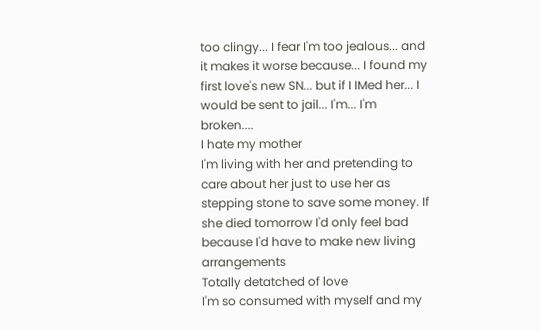too clingy... I fear I'm too jealous... and it makes it worse because... I found my first love's new SN... but if I IMed her... I would be sent to jail... I'm... I'm broken....
I hate my mother
I'm living with her and pretending to care about her just to use her as stepping stone to save some money. If she died tomorrow I'd only feel bad because I'd have to make new living arrangements
Totally detatched of love
I'm so consumed with myself and my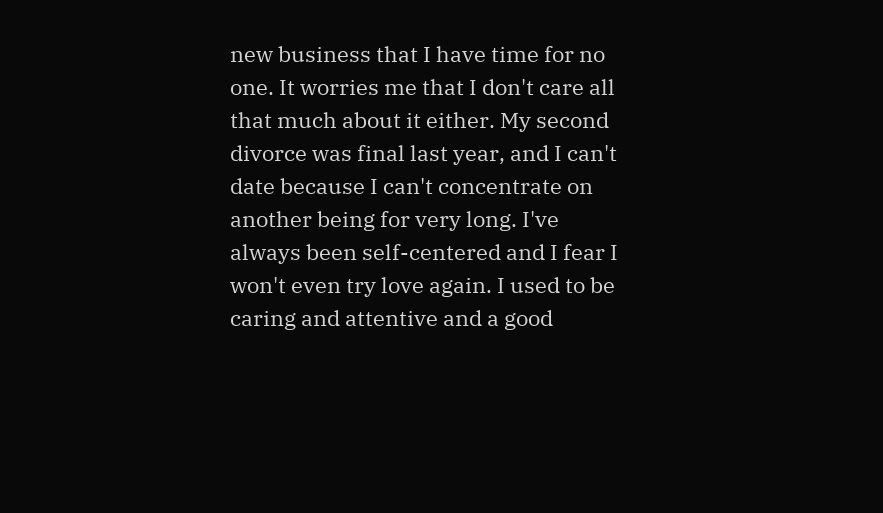new business that I have time for no one. It worries me that I don't care all that much about it either. My second divorce was final last year, and I can't date because I can't concentrate on another being for very long. I've always been self-centered and I fear I won't even try love again. I used to be caring and attentive and a good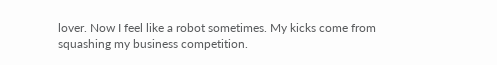lover. Now I feel like a robot sometimes. My kicks come from squashing my business competition.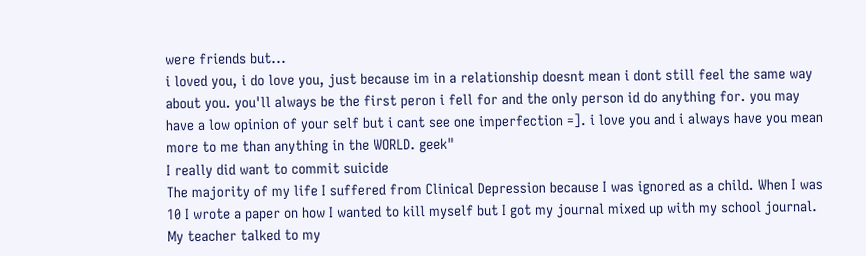were friends but...
i loved you, i do love you, just because im in a relationship doesnt mean i dont still feel the same way about you. you'll always be the first peron i fell for and the only person id do anything for. you may have a low opinion of your self but i cant see one imperfection =]. i love you and i always have you mean more to me than anything in the WORLD. geek"
I really did want to commit suicide
The majority of my life I suffered from Clinical Depression because I was ignored as a child. When I was 10 I wrote a paper on how I wanted to kill myself but I got my journal mixed up with my school journal. My teacher talked to my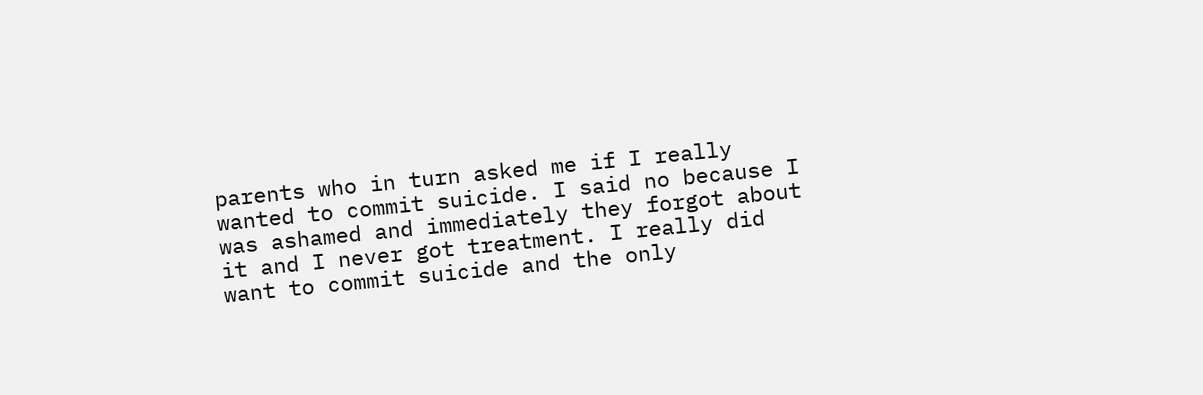parents who in turn asked me if I really wanted to commit suicide. I said no because I was ashamed and immediately they forgot about it and I never got treatment. I really did want to commit suicide and the only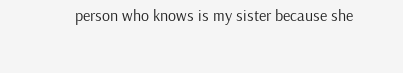person who knows is my sister because she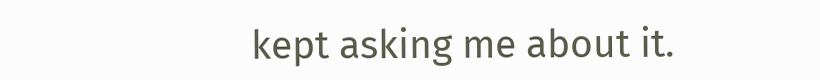kept asking me about it.